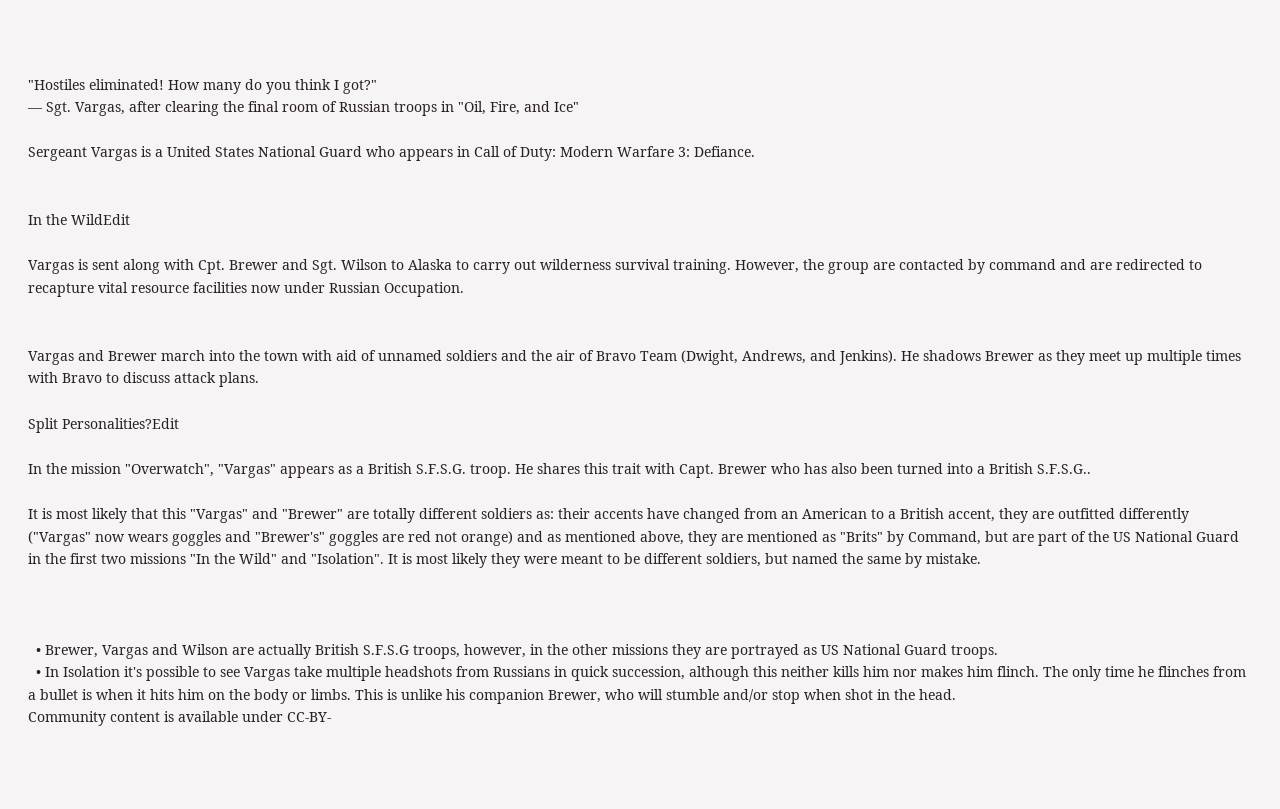"Hostiles eliminated! How many do you think I got?"
— Sgt. Vargas, after clearing the final room of Russian troops in "Oil, Fire, and Ice"

Sergeant Vargas is a United States National Guard who appears in Call of Duty: Modern Warfare 3: Defiance.


In the WildEdit

Vargas is sent along with Cpt. Brewer and Sgt. Wilson to Alaska to carry out wilderness survival training. However, the group are contacted by command and are redirected to recapture vital resource facilities now under Russian Occupation.


Vargas and Brewer march into the town with aid of unnamed soldiers and the air of Bravo Team (Dwight, Andrews, and Jenkins). He shadows Brewer as they meet up multiple times with Bravo to discuss attack plans.

Split Personalities?Edit

In the mission "Overwatch", "Vargas" appears as a British S.F.S.G. troop. He shares this trait with Capt. Brewer who has also been turned into a British S.F.S.G..

It is most likely that this "Vargas" and "Brewer" are totally different soldiers as: their accents have changed from an American to a British accent, they are outfitted differently ("Vargas" now wears goggles and "Brewer's" goggles are red not orange) and as mentioned above, they are mentioned as "Brits" by Command, but are part of the US National Guard in the first two missions "In the Wild" and "Isolation". It is most likely they were meant to be different soldiers, but named the same by mistake.



  • Brewer, Vargas and Wilson are actually British S.F.S.G troops, however, in the other missions they are portrayed as US National Guard troops.
  • In Isolation it's possible to see Vargas take multiple headshots from Russians in quick succession, although this neither kills him nor makes him flinch. The only time he flinches from a bullet is when it hits him on the body or limbs. This is unlike his companion Brewer, who will stumble and/or stop when shot in the head.
Community content is available under CC-BY-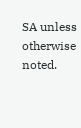SA unless otherwise noted.